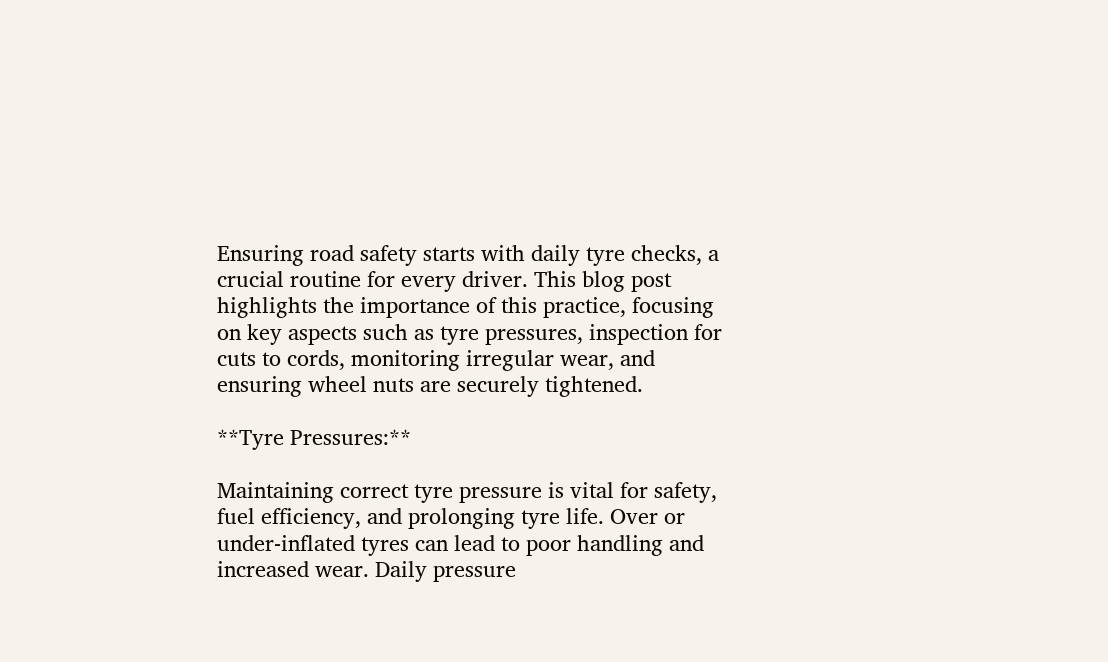Ensuring road safety starts with daily tyre checks, a crucial routine for every driver. This blog post highlights the importance of this practice, focusing on key aspects such as tyre pressures, inspection for cuts to cords, monitoring irregular wear, and ensuring wheel nuts are securely tightened.

**Tyre Pressures:**

Maintaining correct tyre pressure is vital for safety, fuel efficiency, and prolonging tyre life. Over or under-inflated tyres can lead to poor handling and increased wear. Daily pressure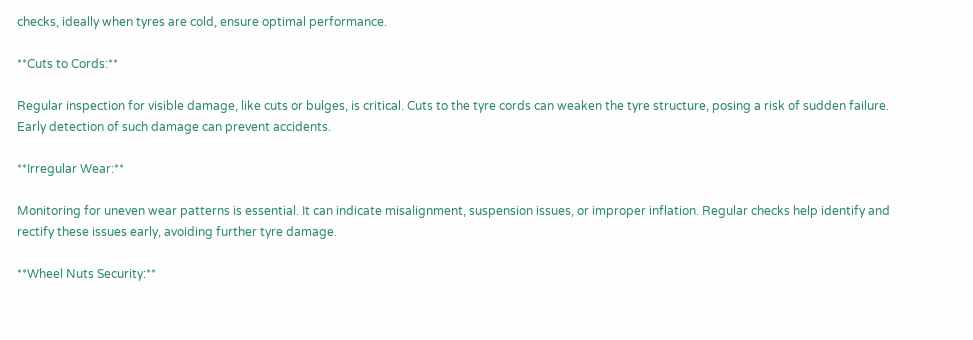checks, ideally when tyres are cold, ensure optimal performance.

**Cuts to Cords:**

Regular inspection for visible damage, like cuts or bulges, is critical. Cuts to the tyre cords can weaken the tyre structure, posing a risk of sudden failure. Early detection of such damage can prevent accidents.

**Irregular Wear:**

Monitoring for uneven wear patterns is essential. It can indicate misalignment, suspension issues, or improper inflation. Regular checks help identify and rectify these issues early, avoiding further tyre damage.

**Wheel Nuts Security:**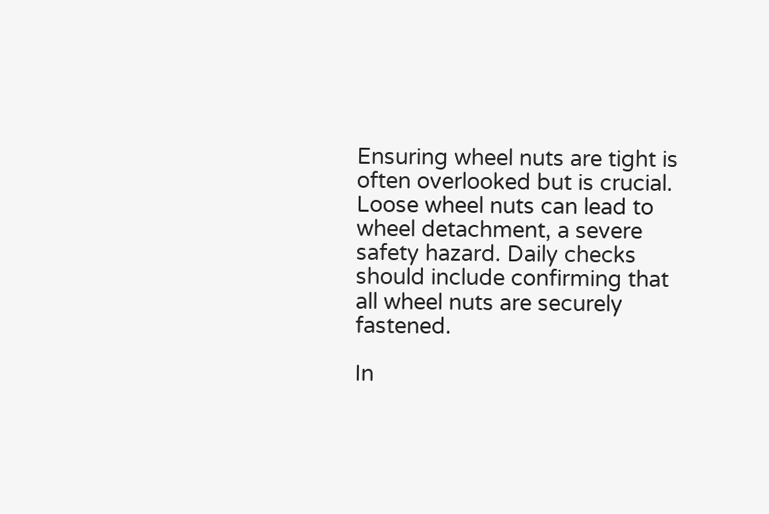Ensuring wheel nuts are tight is often overlooked but is crucial. Loose wheel nuts can lead to wheel detachment, a severe safety hazard. Daily checks should include confirming that all wheel nuts are securely fastened.

In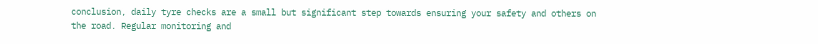conclusion, daily tyre checks are a small but significant step towards ensuring your safety and others on the road. Regular monitoring and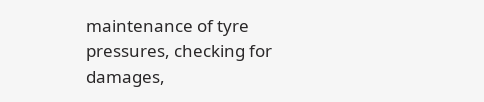maintenance of tyre pressures, checking for damages,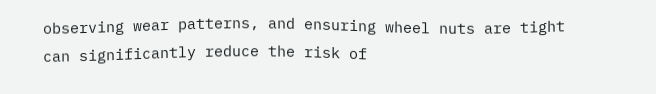observing wear patterns, and ensuring wheel nuts are tight can significantly reduce the risk of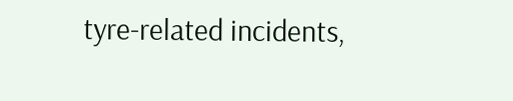tyre-related incidents,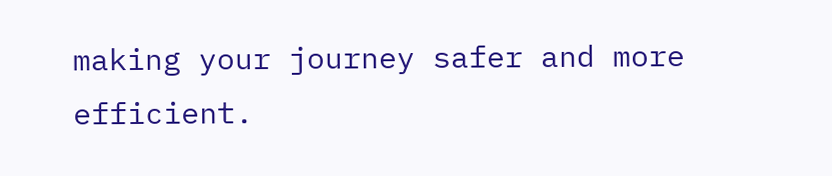making your journey safer and more efficient.